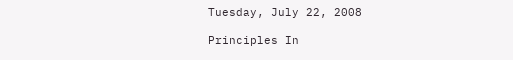Tuesday, July 22, 2008

Principles In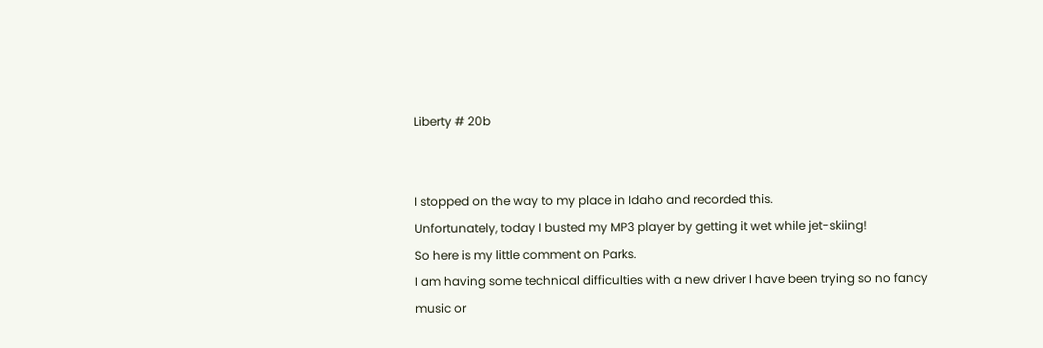Liberty # 20b


I stopped on the way to my place in Idaho and recorded this.
Unfortunately, today I busted my MP3 player by getting it wet while jet-skiing!
So here is my little comment on Parks.
I am having some technical difficulties with a new driver I have been trying so no fancy music or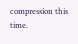compression this time.